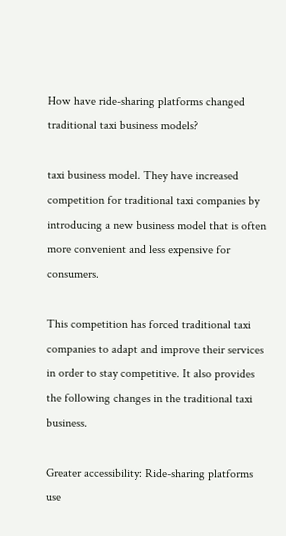How have ride-sharing platforms changed traditional taxi business models?

taxi business model. They have increased competition for traditional taxi companies by introducing a new business model that is often more convenient and less expensive for consumers.

This competition has forced traditional taxi companies to adapt and improve their services in order to stay competitive. It also provides the following changes in the traditional taxi business.

Greater accessibility: Ride-sharing platforms use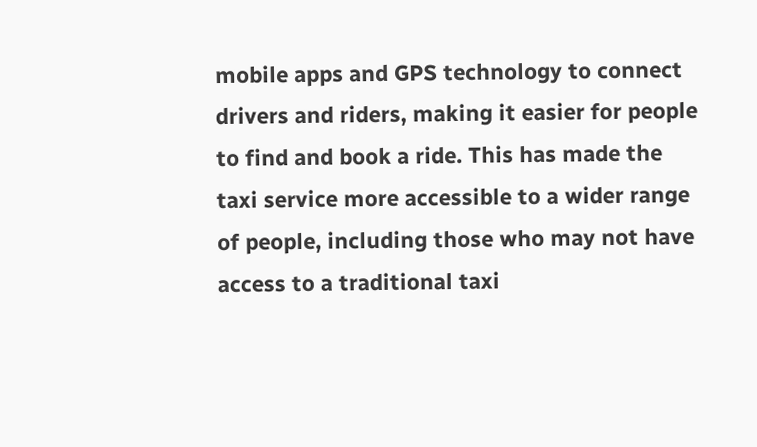mobile apps and GPS technology to connect drivers and riders, making it easier for people to find and book a ride. This has made the taxi service more accessible to a wider range of people, including those who may not have access to a traditional taxi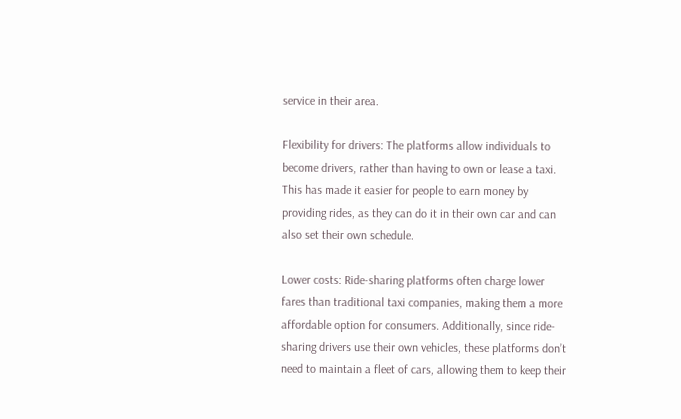service in their area.

Flexibility for drivers: The platforms allow individuals to become drivers, rather than having to own or lease a taxi. This has made it easier for people to earn money by providing rides, as they can do it in their own car and can also set their own schedule.

Lower costs: Ride-sharing platforms often charge lower fares than traditional taxi companies, making them a more affordable option for consumers. Additionally, since ride-sharing drivers use their own vehicles, these platforms don’t need to maintain a fleet of cars, allowing them to keep their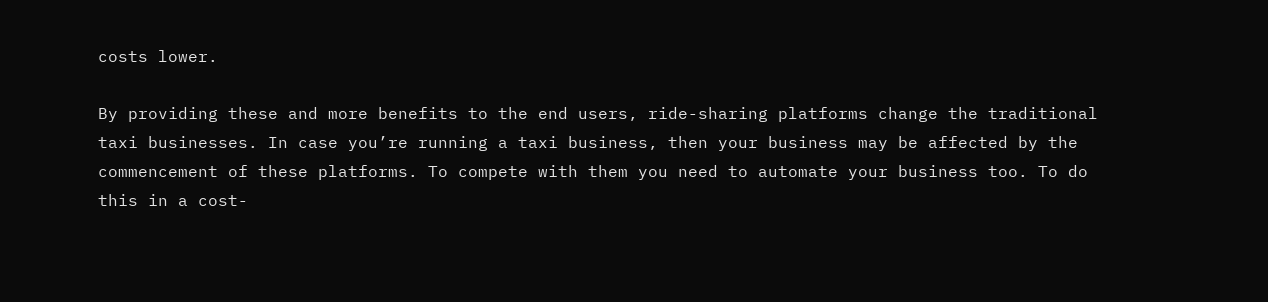costs lower.

By providing these and more benefits to the end users, ride-sharing platforms change the traditional taxi businesses. In case you’re running a taxi business, then your business may be affected by the commencement of these platforms. To compete with them you need to automate your business too. To do this in a cost-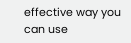effective way you can use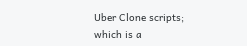Uber Clone scripts; which is a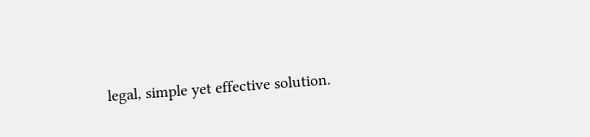legal, simple yet effective solution.